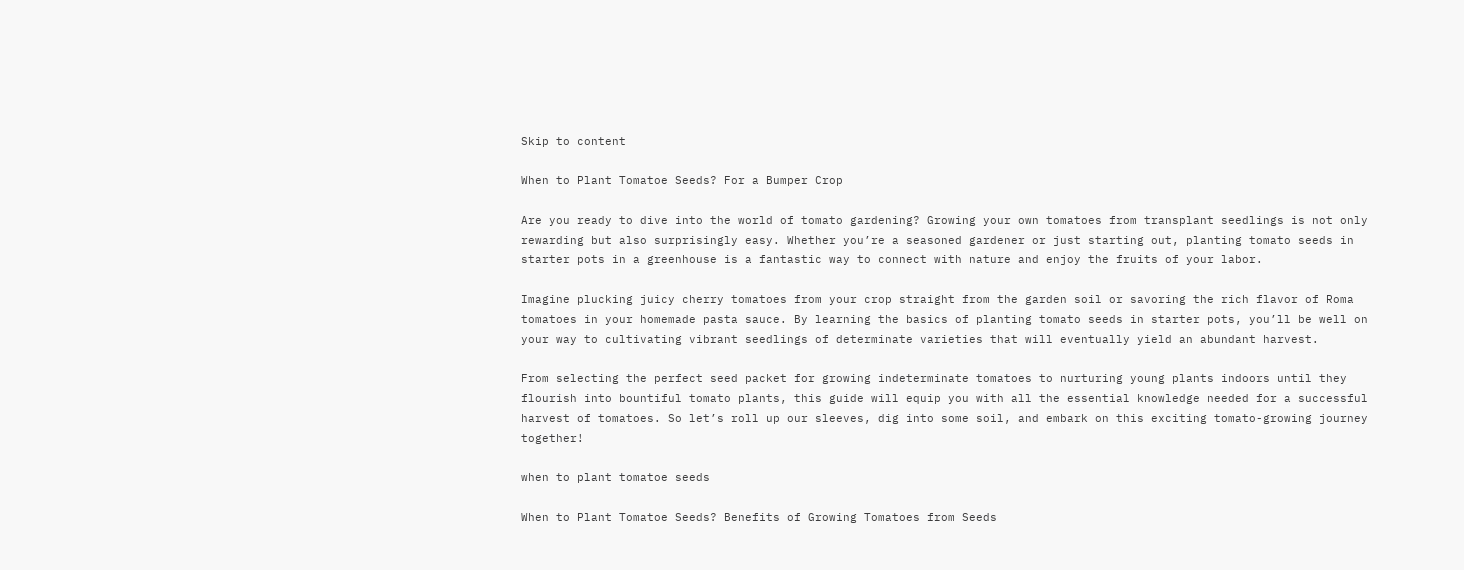Skip to content

When to Plant Tomatoe Seeds? For a Bumper Crop

Are you ready to dive into the world of tomato gardening? Growing your own tomatoes from transplant seedlings is not only rewarding but also surprisingly easy. Whether you’re a seasoned gardener or just starting out, planting tomato seeds in starter pots in a greenhouse is a fantastic way to connect with nature and enjoy the fruits of your labor.

Imagine plucking juicy cherry tomatoes from your crop straight from the garden soil or savoring the rich flavor of Roma tomatoes in your homemade pasta sauce. By learning the basics of planting tomato seeds in starter pots, you’ll be well on your way to cultivating vibrant seedlings of determinate varieties that will eventually yield an abundant harvest.

From selecting the perfect seed packet for growing indeterminate tomatoes to nurturing young plants indoors until they flourish into bountiful tomato plants, this guide will equip you with all the essential knowledge needed for a successful harvest of tomatoes. So let’s roll up our sleeves, dig into some soil, and embark on this exciting tomato-growing journey together!

when to plant tomatoe seeds

When to Plant Tomatoe Seeds? Benefits of Growing Tomatoes from Seeds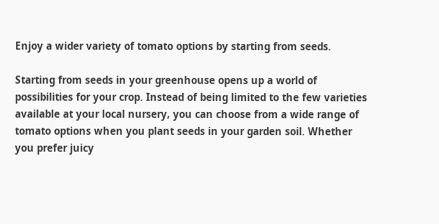Enjoy a wider variety of tomato options by starting from seeds.

Starting from seeds in your greenhouse opens up a world of possibilities for your crop. Instead of being limited to the few varieties available at your local nursery, you can choose from a wide range of tomato options when you plant seeds in your garden soil. Whether you prefer juicy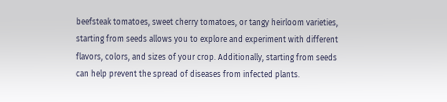beefsteak tomatoes, sweet cherry tomatoes, or tangy heirloom varieties, starting from seeds allows you to explore and experiment with different flavors, colors, and sizes of your crop. Additionally, starting from seeds can help prevent the spread of diseases from infected plants.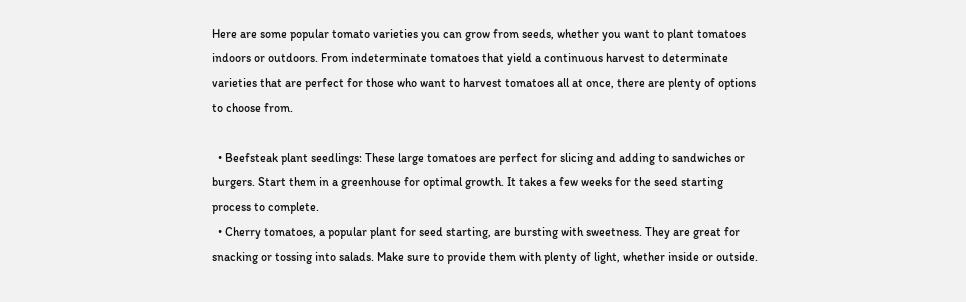Here are some popular tomato varieties you can grow from seeds, whether you want to plant tomatoes indoors or outdoors. From indeterminate tomatoes that yield a continuous harvest to determinate varieties that are perfect for those who want to harvest tomatoes all at once, there are plenty of options to choose from.

  • Beefsteak plant seedlings: These large tomatoes are perfect for slicing and adding to sandwiches or burgers. Start them in a greenhouse for optimal growth. It takes a few weeks for the seed starting process to complete.
  • Cherry tomatoes, a popular plant for seed starting, are bursting with sweetness. They are great for snacking or tossing into salads. Make sure to provide them with plenty of light, whether inside or outside.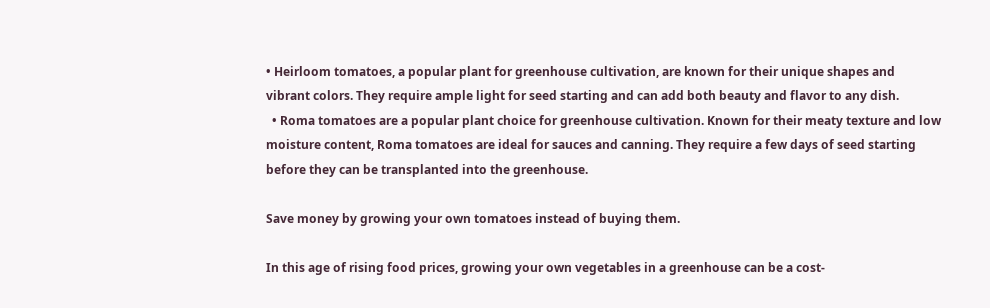• Heirloom tomatoes, a popular plant for greenhouse cultivation, are known for their unique shapes and vibrant colors. They require ample light for seed starting and can add both beauty and flavor to any dish.
  • Roma tomatoes are a popular plant choice for greenhouse cultivation. Known for their meaty texture and low moisture content, Roma tomatoes are ideal for sauces and canning. They require a few days of seed starting before they can be transplanted into the greenhouse.

Save money by growing your own tomatoes instead of buying them.

In this age of rising food prices, growing your own vegetables in a greenhouse can be a cost-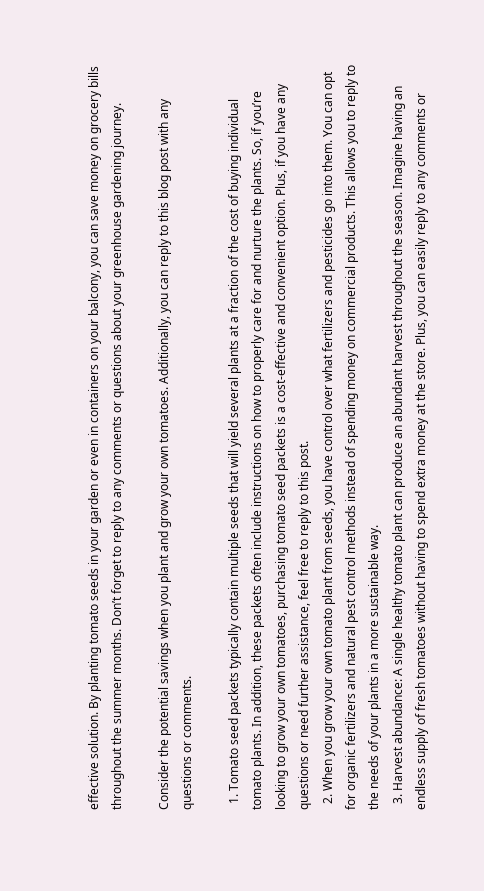effective solution. By planting tomato seeds in your garden or even in containers on your balcony, you can save money on grocery bills throughout the summer months. Don’t forget to reply to any comments or questions about your greenhouse gardening journey.

Consider the potential savings when you plant and grow your own tomatoes. Additionally, you can reply to this blog post with any questions or comments.

  1. Tomato seed packets typically contain multiple seeds that will yield several plants at a fraction of the cost of buying individual tomato plants. In addition, these packets often include instructions on how to properly care for and nurture the plants. So, if you’re looking to grow your own tomatoes, purchasing tomato seed packets is a cost-effective and convenient option. Plus, if you have any questions or need further assistance, feel free to reply to this post.
  2. When you grow your own tomato plant from seeds, you have control over what fertilizers and pesticides go into them. You can opt for organic fertilizers and natural pest control methods instead of spending money on commercial products. This allows you to reply to the needs of your plants in a more sustainable way.
  3. Harvest abundance: A single healthy tomato plant can produce an abundant harvest throughout the season. Imagine having an endless supply of fresh tomatoes without having to spend extra money at the store. Plus, you can easily reply to any comments or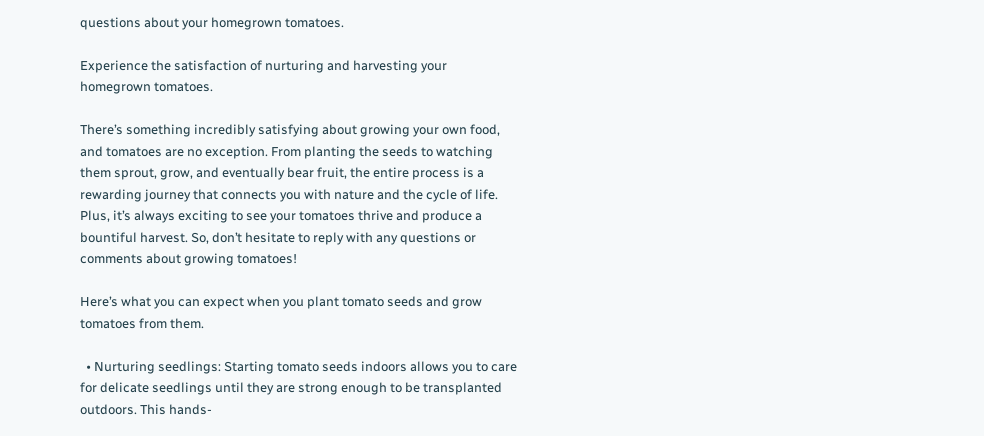questions about your homegrown tomatoes.

Experience the satisfaction of nurturing and harvesting your homegrown tomatoes.

There’s something incredibly satisfying about growing your own food, and tomatoes are no exception. From planting the seeds to watching them sprout, grow, and eventually bear fruit, the entire process is a rewarding journey that connects you with nature and the cycle of life. Plus, it’s always exciting to see your tomatoes thrive and produce a bountiful harvest. So, don’t hesitate to reply with any questions or comments about growing tomatoes!

Here’s what you can expect when you plant tomato seeds and grow tomatoes from them.

  • Nurturing seedlings: Starting tomato seeds indoors allows you to care for delicate seedlings until they are strong enough to be transplanted outdoors. This hands-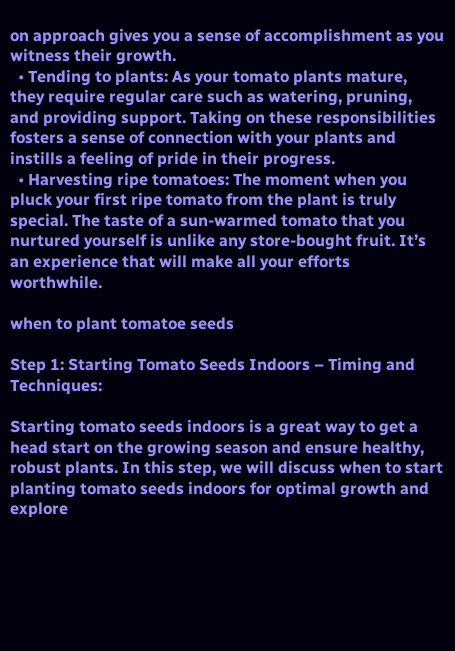on approach gives you a sense of accomplishment as you witness their growth.
  • Tending to plants: As your tomato plants mature, they require regular care such as watering, pruning, and providing support. Taking on these responsibilities fosters a sense of connection with your plants and instills a feeling of pride in their progress.
  • Harvesting ripe tomatoes: The moment when you pluck your first ripe tomato from the plant is truly special. The taste of a sun-warmed tomato that you nurtured yourself is unlike any store-bought fruit. It’s an experience that will make all your efforts worthwhile.

when to plant tomatoe seeds

Step 1: Starting Tomato Seeds Indoors – Timing and Techniques:

Starting tomato seeds indoors is a great way to get a head start on the growing season and ensure healthy, robust plants. In this step, we will discuss when to start planting tomato seeds indoors for optimal growth and explore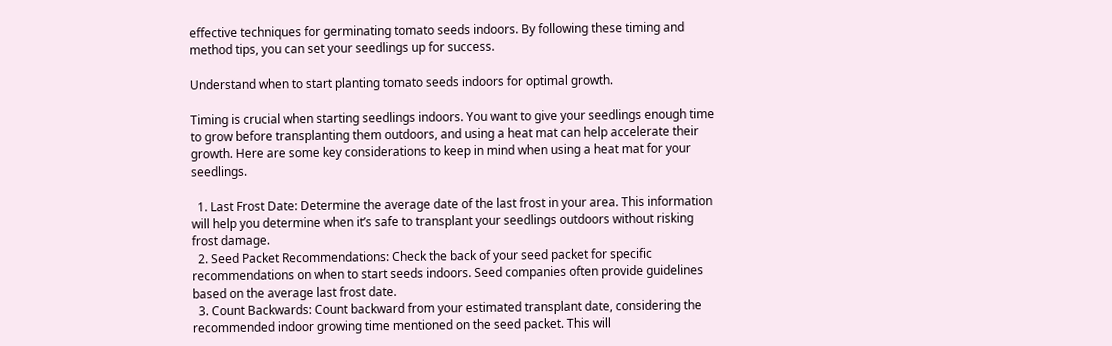effective techniques for germinating tomato seeds indoors. By following these timing and method tips, you can set your seedlings up for success.

Understand when to start planting tomato seeds indoors for optimal growth.

Timing is crucial when starting seedlings indoors. You want to give your seedlings enough time to grow before transplanting them outdoors, and using a heat mat can help accelerate their growth. Here are some key considerations to keep in mind when using a heat mat for your seedlings.

  1. Last Frost Date: Determine the average date of the last frost in your area. This information will help you determine when it’s safe to transplant your seedlings outdoors without risking frost damage.
  2. Seed Packet Recommendations: Check the back of your seed packet for specific recommendations on when to start seeds indoors. Seed companies often provide guidelines based on the average last frost date.
  3. Count Backwards: Count backward from your estimated transplant date, considering the recommended indoor growing time mentioned on the seed packet. This will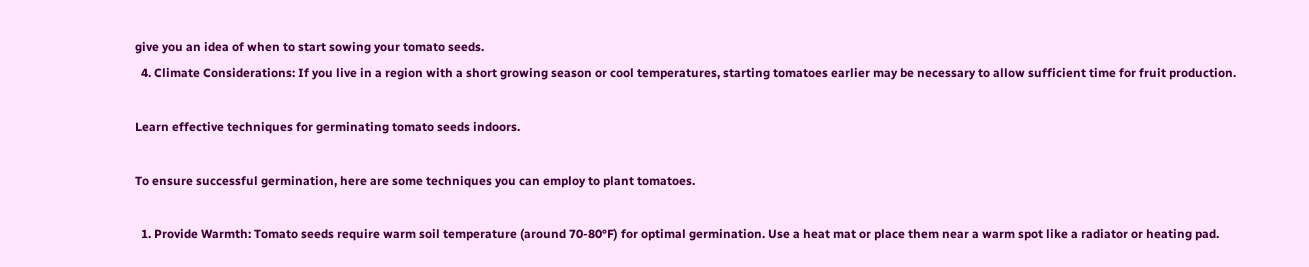give you an idea of when to start sowing your tomato seeds.
  4. Climate Considerations: If you live in a region with a short growing season or cool temperatures, starting tomatoes earlier may be necessary to allow sufficient time for fruit production.

Learn effective techniques for germinating tomato seeds indoors.

To ensure successful germination, here are some techniques you can employ to plant tomatoes.

  1. Provide Warmth: Tomato seeds require warm soil temperature (around 70-80°F) for optimal germination. Use a heat mat or place them near a warm spot like a radiator or heating pad.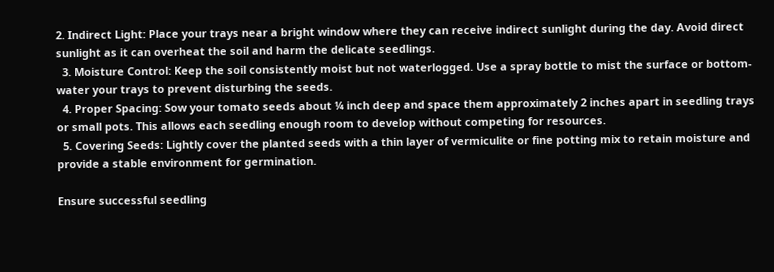2. Indirect Light: Place your trays near a bright window where they can receive indirect sunlight during the day. Avoid direct sunlight as it can overheat the soil and harm the delicate seedlings.
  3. Moisture Control: Keep the soil consistently moist but not waterlogged. Use a spray bottle to mist the surface or bottom-water your trays to prevent disturbing the seeds.
  4. Proper Spacing: Sow your tomato seeds about ¼ inch deep and space them approximately 2 inches apart in seedling trays or small pots. This allows each seedling enough room to develop without competing for resources.
  5. Covering Seeds: Lightly cover the planted seeds with a thin layer of vermiculite or fine potting mix to retain moisture and provide a stable environment for germination.

Ensure successful seedling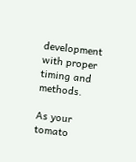development with proper timing and methods.

As your tomato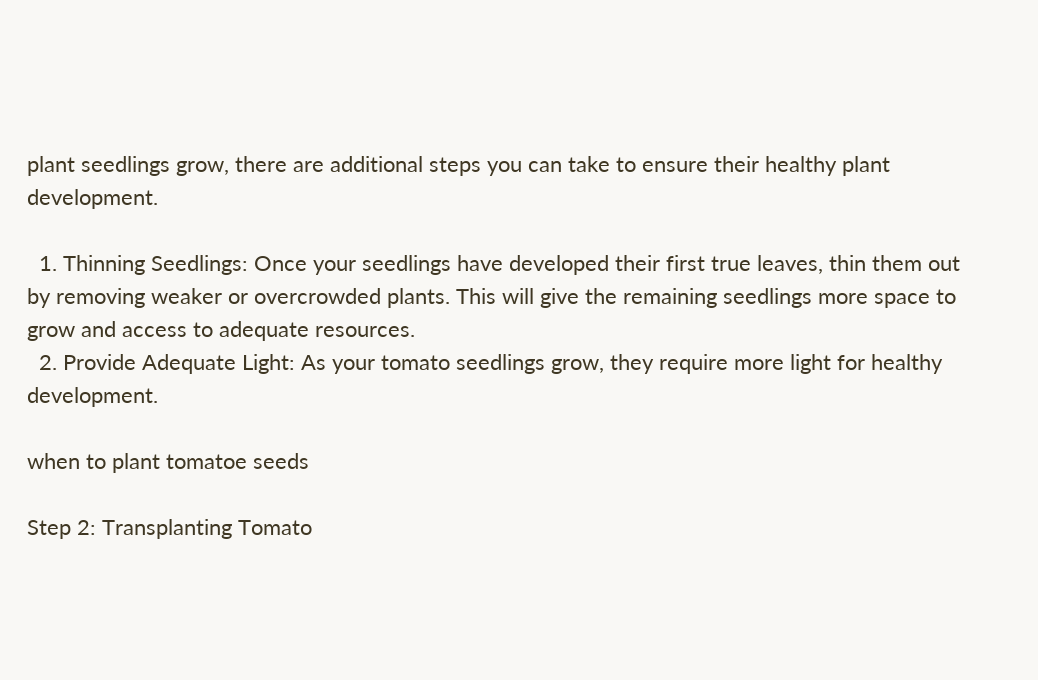plant seedlings grow, there are additional steps you can take to ensure their healthy plant development.

  1. Thinning Seedlings: Once your seedlings have developed their first true leaves, thin them out by removing weaker or overcrowded plants. This will give the remaining seedlings more space to grow and access to adequate resources.
  2. Provide Adequate Light: As your tomato seedlings grow, they require more light for healthy development.

when to plant tomatoe seeds

Step 2: Transplanting Tomato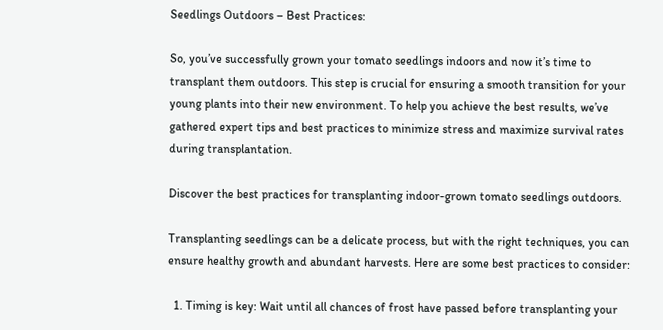Seedlings Outdoors – Best Practices:

So, you’ve successfully grown your tomato seedlings indoors and now it’s time to transplant them outdoors. This step is crucial for ensuring a smooth transition for your young plants into their new environment. To help you achieve the best results, we’ve gathered expert tips and best practices to minimize stress and maximize survival rates during transplantation.

Discover the best practices for transplanting indoor-grown tomato seedlings outdoors.

Transplanting seedlings can be a delicate process, but with the right techniques, you can ensure healthy growth and abundant harvests. Here are some best practices to consider:

  1. Timing is key: Wait until all chances of frost have passed before transplanting your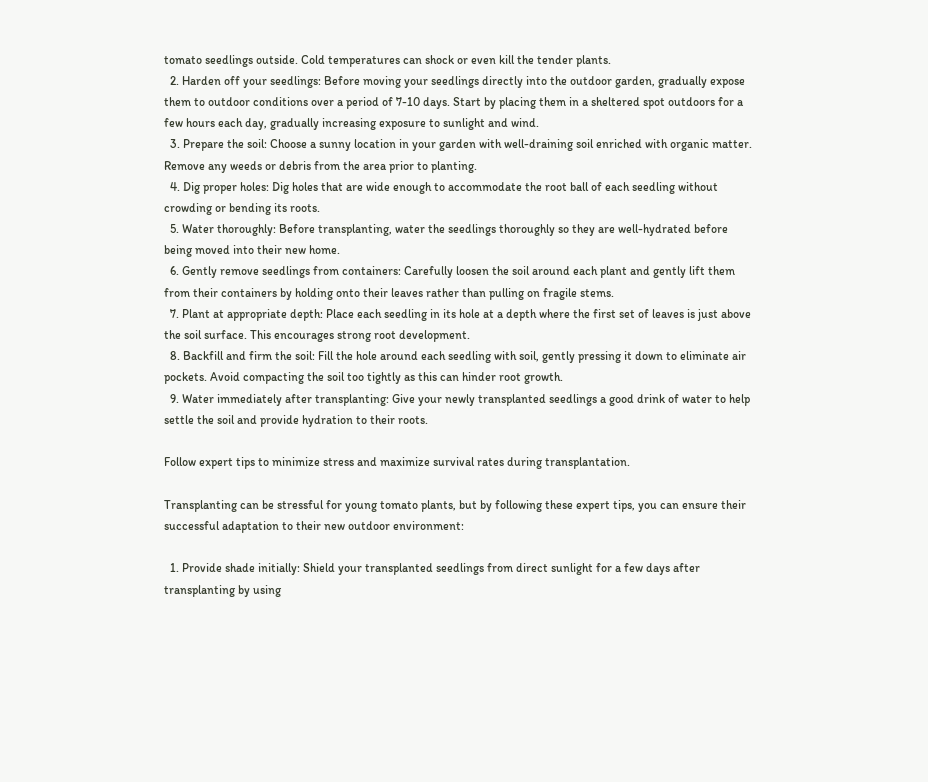tomato seedlings outside. Cold temperatures can shock or even kill the tender plants.
  2. Harden off your seedlings: Before moving your seedlings directly into the outdoor garden, gradually expose them to outdoor conditions over a period of 7-10 days. Start by placing them in a sheltered spot outdoors for a few hours each day, gradually increasing exposure to sunlight and wind.
  3. Prepare the soil: Choose a sunny location in your garden with well-draining soil enriched with organic matter. Remove any weeds or debris from the area prior to planting.
  4. Dig proper holes: Dig holes that are wide enough to accommodate the root ball of each seedling without crowding or bending its roots.
  5. Water thoroughly: Before transplanting, water the seedlings thoroughly so they are well-hydrated before being moved into their new home.
  6. Gently remove seedlings from containers: Carefully loosen the soil around each plant and gently lift them from their containers by holding onto their leaves rather than pulling on fragile stems.
  7. Plant at appropriate depth: Place each seedling in its hole at a depth where the first set of leaves is just above the soil surface. This encourages strong root development.
  8. Backfill and firm the soil: Fill the hole around each seedling with soil, gently pressing it down to eliminate air pockets. Avoid compacting the soil too tightly as this can hinder root growth.
  9. Water immediately after transplanting: Give your newly transplanted seedlings a good drink of water to help settle the soil and provide hydration to their roots.

Follow expert tips to minimize stress and maximize survival rates during transplantation.

Transplanting can be stressful for young tomato plants, but by following these expert tips, you can ensure their successful adaptation to their new outdoor environment:

  1. Provide shade initially: Shield your transplanted seedlings from direct sunlight for a few days after transplanting by using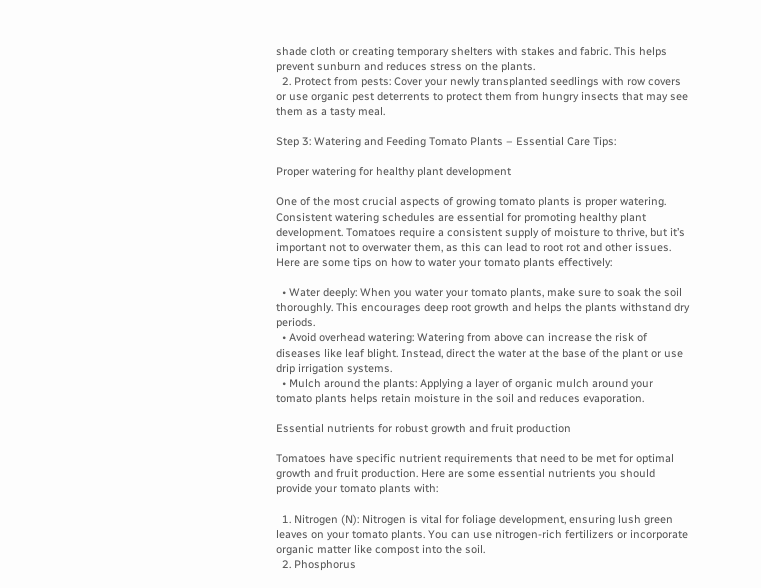shade cloth or creating temporary shelters with stakes and fabric. This helps prevent sunburn and reduces stress on the plants.
  2. Protect from pests: Cover your newly transplanted seedlings with row covers or use organic pest deterrents to protect them from hungry insects that may see them as a tasty meal.

Step 3: Watering and Feeding Tomato Plants – Essential Care Tips:

Proper watering for healthy plant development

One of the most crucial aspects of growing tomato plants is proper watering. Consistent watering schedules are essential for promoting healthy plant development. Tomatoes require a consistent supply of moisture to thrive, but it’s important not to overwater them, as this can lead to root rot and other issues. Here are some tips on how to water your tomato plants effectively:

  • Water deeply: When you water your tomato plants, make sure to soak the soil thoroughly. This encourages deep root growth and helps the plants withstand dry periods.
  • Avoid overhead watering: Watering from above can increase the risk of diseases like leaf blight. Instead, direct the water at the base of the plant or use drip irrigation systems.
  • Mulch around the plants: Applying a layer of organic mulch around your tomato plants helps retain moisture in the soil and reduces evaporation.

Essential nutrients for robust growth and fruit production

Tomatoes have specific nutrient requirements that need to be met for optimal growth and fruit production. Here are some essential nutrients you should provide your tomato plants with:

  1. Nitrogen (N): Nitrogen is vital for foliage development, ensuring lush green leaves on your tomato plants. You can use nitrogen-rich fertilizers or incorporate organic matter like compost into the soil.
  2. Phosphorus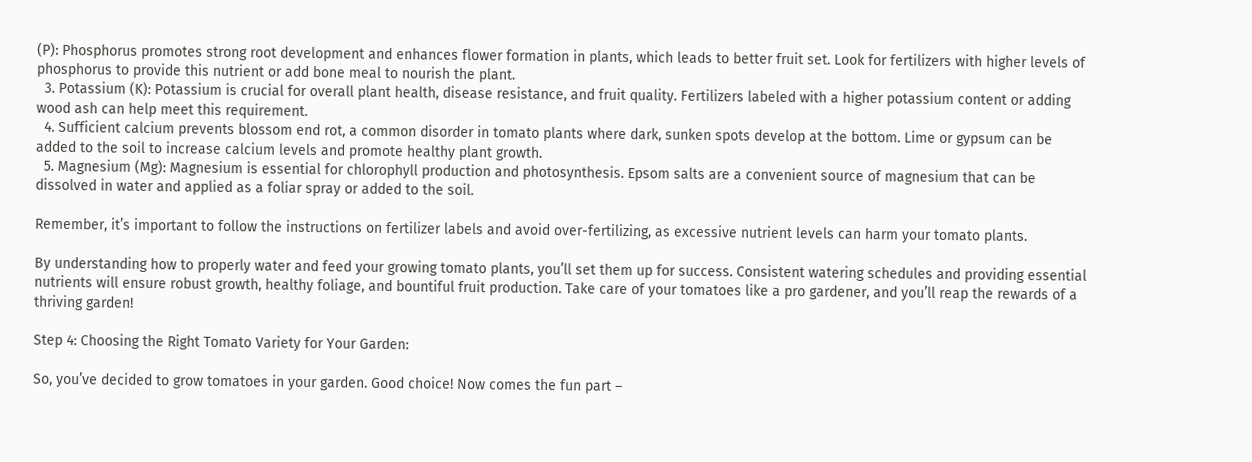(P): Phosphorus promotes strong root development and enhances flower formation in plants, which leads to better fruit set. Look for fertilizers with higher levels of phosphorus to provide this nutrient or add bone meal to nourish the plant.
  3. Potassium (K): Potassium is crucial for overall plant health, disease resistance, and fruit quality. Fertilizers labeled with a higher potassium content or adding wood ash can help meet this requirement.
  4. Sufficient calcium prevents blossom end rot, a common disorder in tomato plants where dark, sunken spots develop at the bottom. Lime or gypsum can be added to the soil to increase calcium levels and promote healthy plant growth.
  5. Magnesium (Mg): Magnesium is essential for chlorophyll production and photosynthesis. Epsom salts are a convenient source of magnesium that can be dissolved in water and applied as a foliar spray or added to the soil.

Remember, it’s important to follow the instructions on fertilizer labels and avoid over-fertilizing, as excessive nutrient levels can harm your tomato plants.

By understanding how to properly water and feed your growing tomato plants, you’ll set them up for success. Consistent watering schedules and providing essential nutrients will ensure robust growth, healthy foliage, and bountiful fruit production. Take care of your tomatoes like a pro gardener, and you’ll reap the rewards of a thriving garden!

Step 4: Choosing the Right Tomato Variety for Your Garden:

So, you’ve decided to grow tomatoes in your garden. Good choice! Now comes the fun part –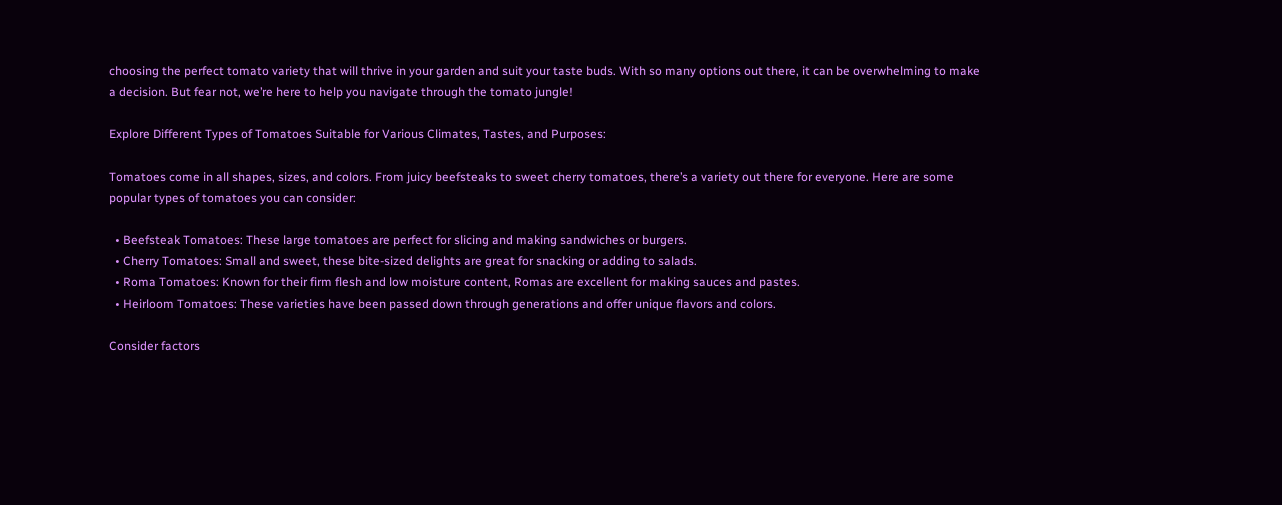choosing the perfect tomato variety that will thrive in your garden and suit your taste buds. With so many options out there, it can be overwhelming to make a decision. But fear not, we’re here to help you navigate through the tomato jungle!

Explore Different Types of Tomatoes Suitable for Various Climates, Tastes, and Purposes:

Tomatoes come in all shapes, sizes, and colors. From juicy beefsteaks to sweet cherry tomatoes, there’s a variety out there for everyone. Here are some popular types of tomatoes you can consider:

  • Beefsteak Tomatoes: These large tomatoes are perfect for slicing and making sandwiches or burgers.
  • Cherry Tomatoes: Small and sweet, these bite-sized delights are great for snacking or adding to salads.
  • Roma Tomatoes: Known for their firm flesh and low moisture content, Romas are excellent for making sauces and pastes.
  • Heirloom Tomatoes: These varieties have been passed down through generations and offer unique flavors and colors.

Consider factors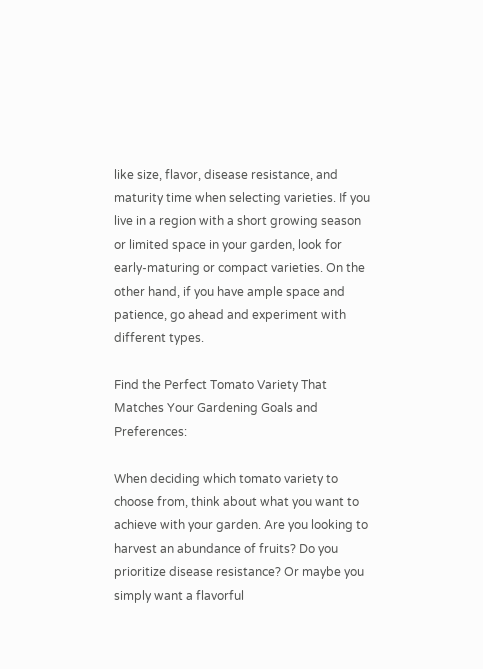like size, flavor, disease resistance, and maturity time when selecting varieties. If you live in a region with a short growing season or limited space in your garden, look for early-maturing or compact varieties. On the other hand, if you have ample space and patience, go ahead and experiment with different types.

Find the Perfect Tomato Variety That Matches Your Gardening Goals and Preferences:

When deciding which tomato variety to choose from, think about what you want to achieve with your garden. Are you looking to harvest an abundance of fruits? Do you prioritize disease resistance? Or maybe you simply want a flavorful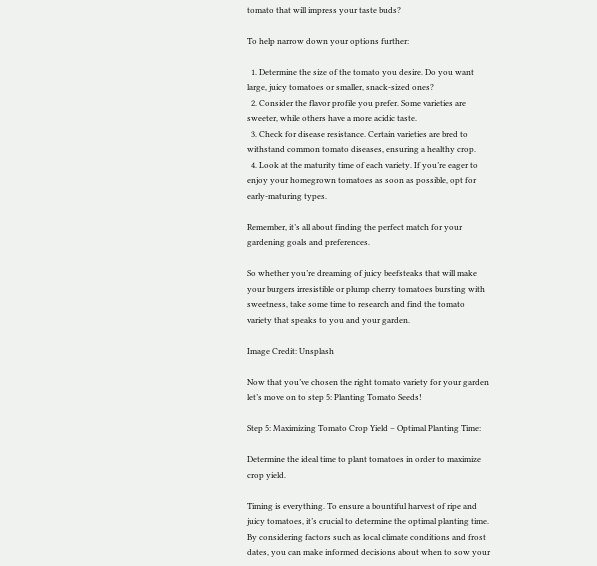tomato that will impress your taste buds?

To help narrow down your options further:

  1. Determine the size of the tomato you desire. Do you want large, juicy tomatoes or smaller, snack-sized ones?
  2. Consider the flavor profile you prefer. Some varieties are sweeter, while others have a more acidic taste.
  3. Check for disease resistance. Certain varieties are bred to withstand common tomato diseases, ensuring a healthy crop.
  4. Look at the maturity time of each variety. If you’re eager to enjoy your homegrown tomatoes as soon as possible, opt for early-maturing types.

Remember, it’s all about finding the perfect match for your gardening goals and preferences.

So whether you’re dreaming of juicy beefsteaks that will make your burgers irresistible or plump cherry tomatoes bursting with sweetness, take some time to research and find the tomato variety that speaks to you and your garden.

Image Credit: Unsplash

Now that you’ve chosen the right tomato variety for your garden let’s move on to step 5: Planting Tomato Seeds!

Step 5: Maximizing Tomato Crop Yield – Optimal Planting Time:

Determine the ideal time to plant tomatoes in order to maximize crop yield.

Timing is everything. To ensure a bountiful harvest of ripe and juicy tomatoes, it’s crucial to determine the optimal planting time. By considering factors such as local climate conditions and frost dates, you can make informed decisions about when to sow your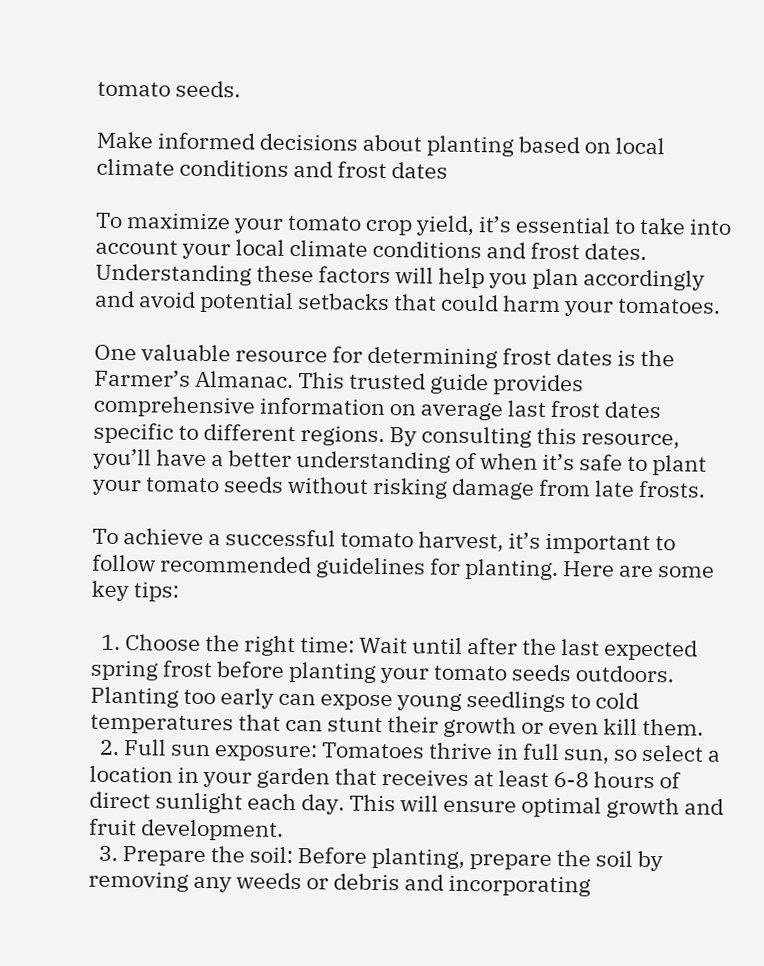tomato seeds.

Make informed decisions about planting based on local climate conditions and frost dates

To maximize your tomato crop yield, it’s essential to take into account your local climate conditions and frost dates. Understanding these factors will help you plan accordingly and avoid potential setbacks that could harm your tomatoes.

One valuable resource for determining frost dates is the Farmer’s Almanac. This trusted guide provides comprehensive information on average last frost dates specific to different regions. By consulting this resource, you’ll have a better understanding of when it’s safe to plant your tomato seeds without risking damage from late frosts.

To achieve a successful tomato harvest, it’s important to follow recommended guidelines for planting. Here are some key tips:

  1. Choose the right time: Wait until after the last expected spring frost before planting your tomato seeds outdoors. Planting too early can expose young seedlings to cold temperatures that can stunt their growth or even kill them.
  2. Full sun exposure: Tomatoes thrive in full sun, so select a location in your garden that receives at least 6-8 hours of direct sunlight each day. This will ensure optimal growth and fruit development.
  3. Prepare the soil: Before planting, prepare the soil by removing any weeds or debris and incorporating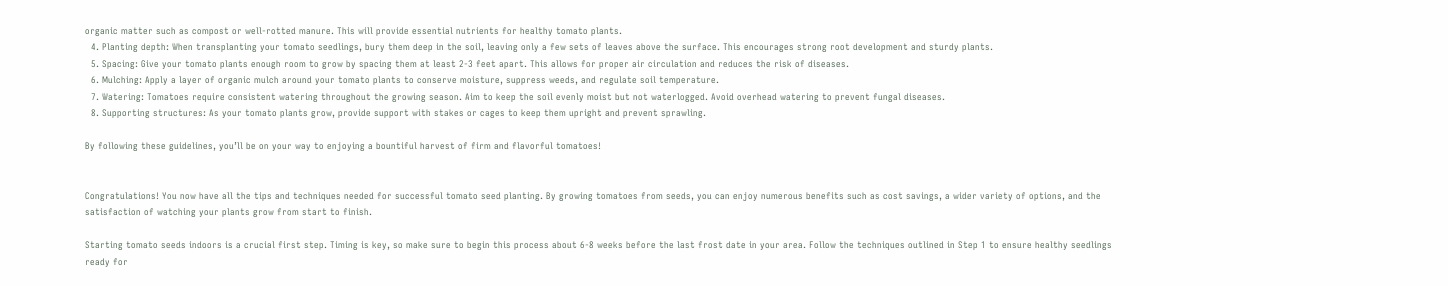organic matter such as compost or well-rotted manure. This will provide essential nutrients for healthy tomato plants.
  4. Planting depth: When transplanting your tomato seedlings, bury them deep in the soil, leaving only a few sets of leaves above the surface. This encourages strong root development and sturdy plants.
  5. Spacing: Give your tomato plants enough room to grow by spacing them at least 2-3 feet apart. This allows for proper air circulation and reduces the risk of diseases.
  6. Mulching: Apply a layer of organic mulch around your tomato plants to conserve moisture, suppress weeds, and regulate soil temperature.
  7. Watering: Tomatoes require consistent watering throughout the growing season. Aim to keep the soil evenly moist but not waterlogged. Avoid overhead watering to prevent fungal diseases.
  8. Supporting structures: As your tomato plants grow, provide support with stakes or cages to keep them upright and prevent sprawling.

By following these guidelines, you’ll be on your way to enjoying a bountiful harvest of firm and flavorful tomatoes!


Congratulations! You now have all the tips and techniques needed for successful tomato seed planting. By growing tomatoes from seeds, you can enjoy numerous benefits such as cost savings, a wider variety of options, and the satisfaction of watching your plants grow from start to finish.

Starting tomato seeds indoors is a crucial first step. Timing is key, so make sure to begin this process about 6-8 weeks before the last frost date in your area. Follow the techniques outlined in Step 1 to ensure healthy seedlings ready for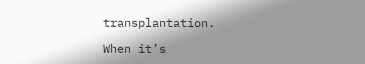transplantation.

When it’s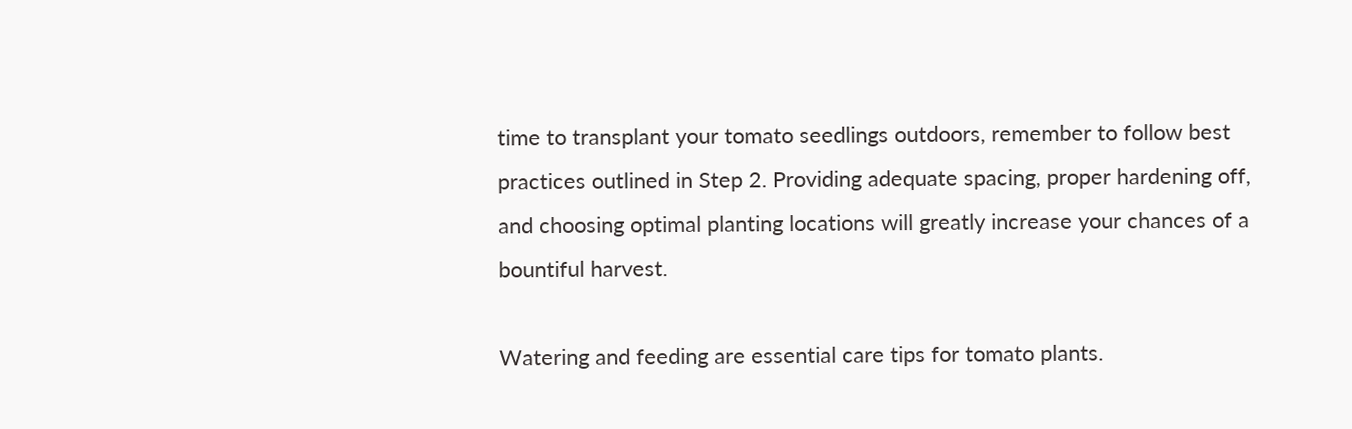time to transplant your tomato seedlings outdoors, remember to follow best practices outlined in Step 2. Providing adequate spacing, proper hardening off, and choosing optimal planting locations will greatly increase your chances of a bountiful harvest.

Watering and feeding are essential care tips for tomato plants.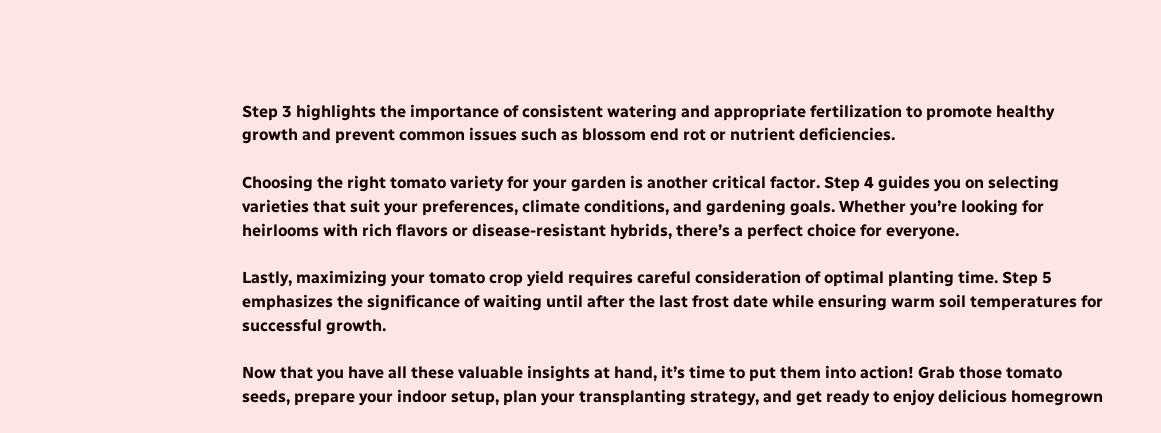Step 3 highlights the importance of consistent watering and appropriate fertilization to promote healthy growth and prevent common issues such as blossom end rot or nutrient deficiencies.

Choosing the right tomato variety for your garden is another critical factor. Step 4 guides you on selecting varieties that suit your preferences, climate conditions, and gardening goals. Whether you’re looking for heirlooms with rich flavors or disease-resistant hybrids, there’s a perfect choice for everyone.

Lastly, maximizing your tomato crop yield requires careful consideration of optimal planting time. Step 5 emphasizes the significance of waiting until after the last frost date while ensuring warm soil temperatures for successful growth.

Now that you have all these valuable insights at hand, it’s time to put them into action! Grab those tomato seeds, prepare your indoor setup, plan your transplanting strategy, and get ready to enjoy delicious homegrown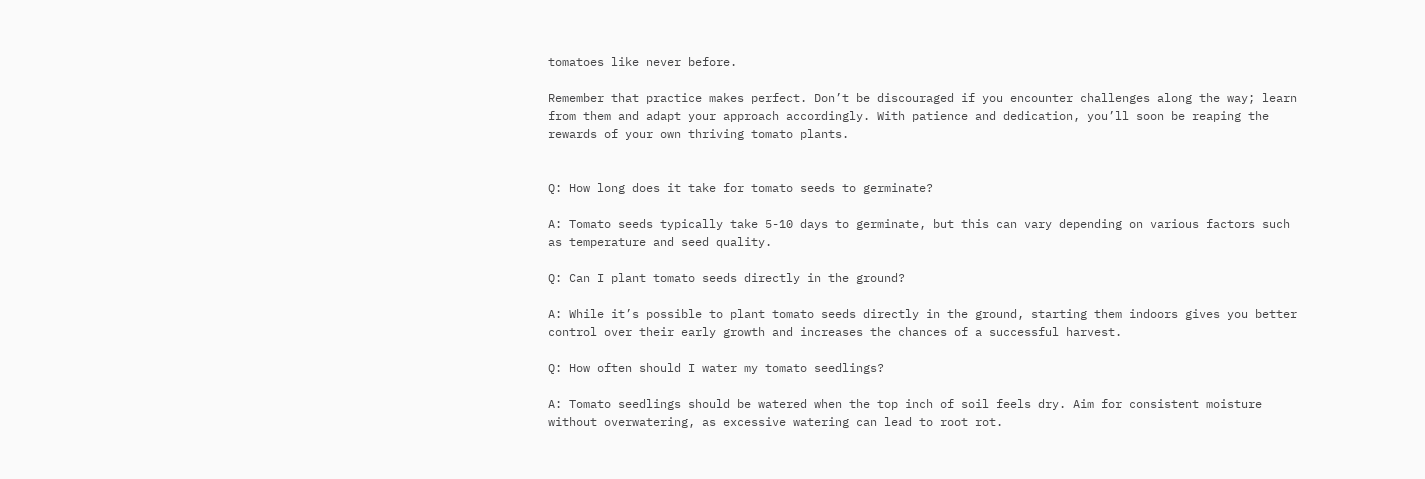tomatoes like never before.

Remember that practice makes perfect. Don’t be discouraged if you encounter challenges along the way; learn from them and adapt your approach accordingly. With patience and dedication, you’ll soon be reaping the rewards of your own thriving tomato plants.


Q: How long does it take for tomato seeds to germinate?

A: Tomato seeds typically take 5-10 days to germinate, but this can vary depending on various factors such as temperature and seed quality.

Q: Can I plant tomato seeds directly in the ground?

A: While it’s possible to plant tomato seeds directly in the ground, starting them indoors gives you better control over their early growth and increases the chances of a successful harvest.

Q: How often should I water my tomato seedlings?

A: Tomato seedlings should be watered when the top inch of soil feels dry. Aim for consistent moisture without overwatering, as excessive watering can lead to root rot.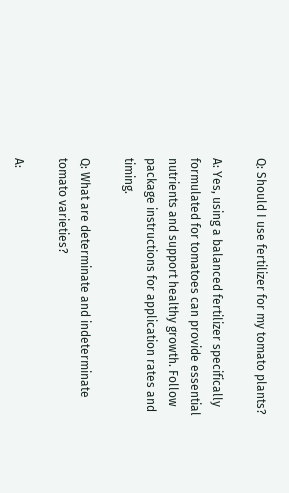Q: Should I use fertilizer for my tomato plants?

A: Yes, using a balanced fertilizer specifically formulated for tomatoes can provide essential nutrients and support healthy growth. Follow package instructions for application rates and timing.

Q: What are determinate and indeterminate tomato varieties?

A: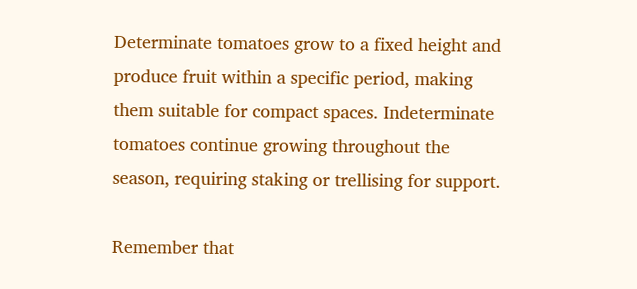Determinate tomatoes grow to a fixed height and produce fruit within a specific period, making them suitable for compact spaces. Indeterminate tomatoes continue growing throughout the season, requiring staking or trellising for support.

Remember that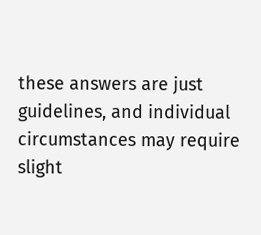these answers are just guidelines, and individual circumstances may require slight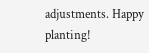adjustments. Happy planting!